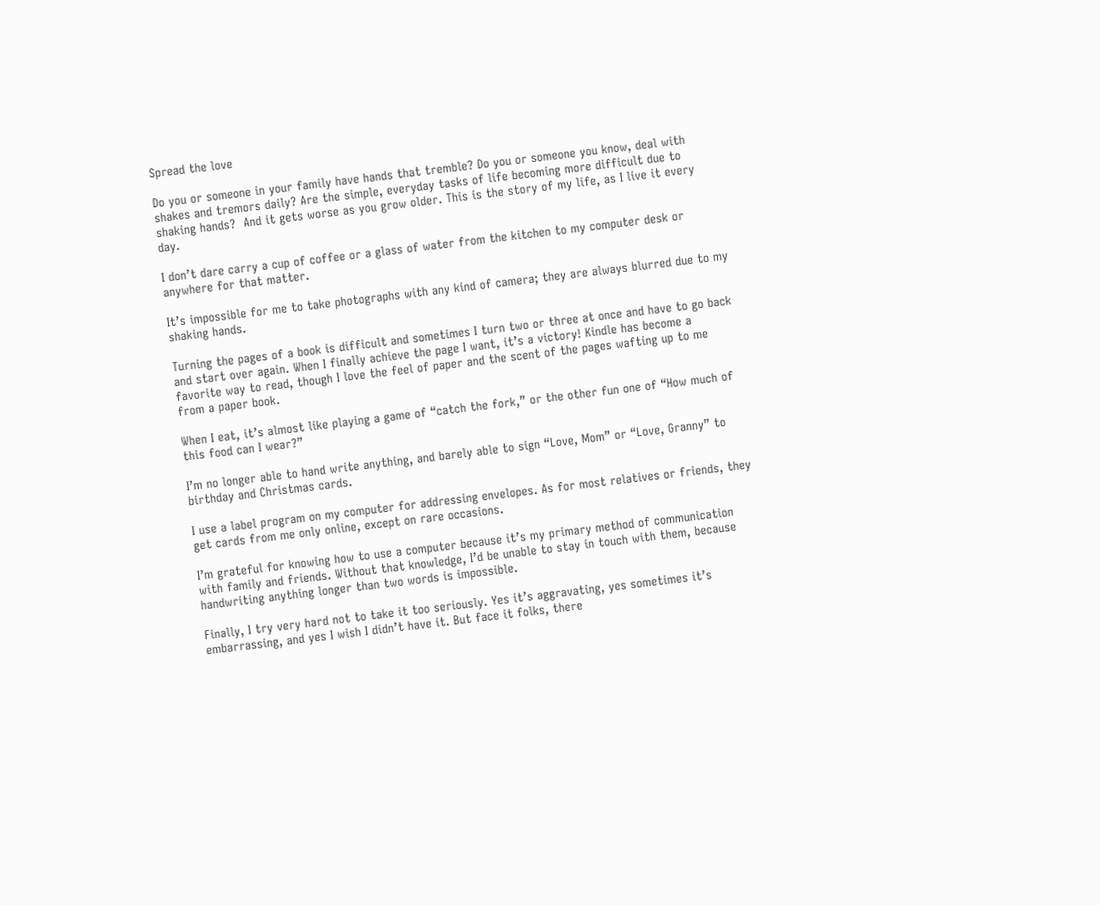Spread the love

Do you or someone in your family have hands that tremble? Do you or someone you know, deal with shakes and tremors daily? Are the simple, everyday tasks of life becoming more difficult due to shaking hands?  And it gets worse as you grow older. This is the story of my life, as I live it every day.

I don’t dare carry a cup of coffee or a glass of water from the kitchen to my computer desk or anywhere for that matter.

It’s impossible for me to take photographs with any kind of camera; they are always blurred due to my shaking hands.

Turning the pages of a book is difficult and sometimes I turn two or three at once and have to go back and start over again. When I finally achieve the page I want, it’s a victory! Kindle has become a favorite way to read, though I love the feel of paper and the scent of the pages wafting up to me from a paper book.

When I eat, it’s almost like playing a game of “catch the fork,” or the other fun one of “How much of this food can I wear?”

I’m no longer able to hand write anything, and barely able to sign “Love, Mom” or “Love, Granny” to birthday and Christmas cards.

I use a label program on my computer for addressing envelopes. As for most relatives or friends, they get cards from me only online, except on rare occasions.

I’m grateful for knowing how to use a computer because it’s my primary method of communication with family and friends. Without that knowledge, I’d be unable to stay in touch with them, because handwriting anything longer than two words is impossible.

Finally, I try very hard not to take it too seriously. Yes it’s aggravating, yes sometimes it’s embarrassing, and yes I wish I didn’t have it. But face it folks, there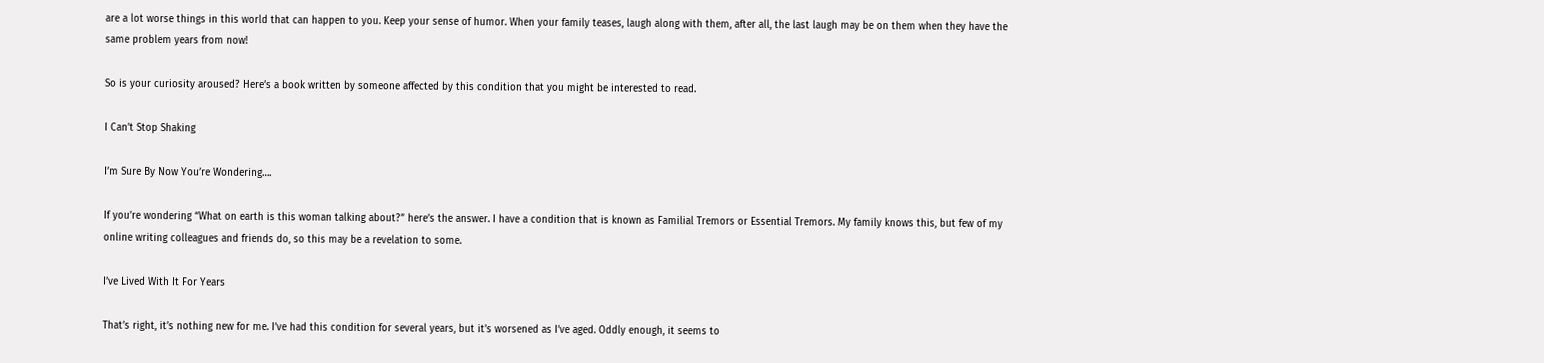are a lot worse things in this world that can happen to you. Keep your sense of humor. When your family teases, laugh along with them, after all, the last laugh may be on them when they have the same problem years from now!

So is your curiosity aroused? Here’s a book written by someone affected by this condition that you might be interested to read.

I Can’t Stop Shaking

I’m Sure By Now You’re Wondering….

If you’re wondering “What on earth is this woman talking about?” here’s the answer. I have a condition that is known as Familial Tremors or Essential Tremors. My family knows this, but few of my online writing colleagues and friends do, so this may be a revelation to some.

I’ve Lived With It For Years

That’s right, it’s nothing new for me. I’ve had this condition for several years, but it’s worsened as I’ve aged. Oddly enough, it seems to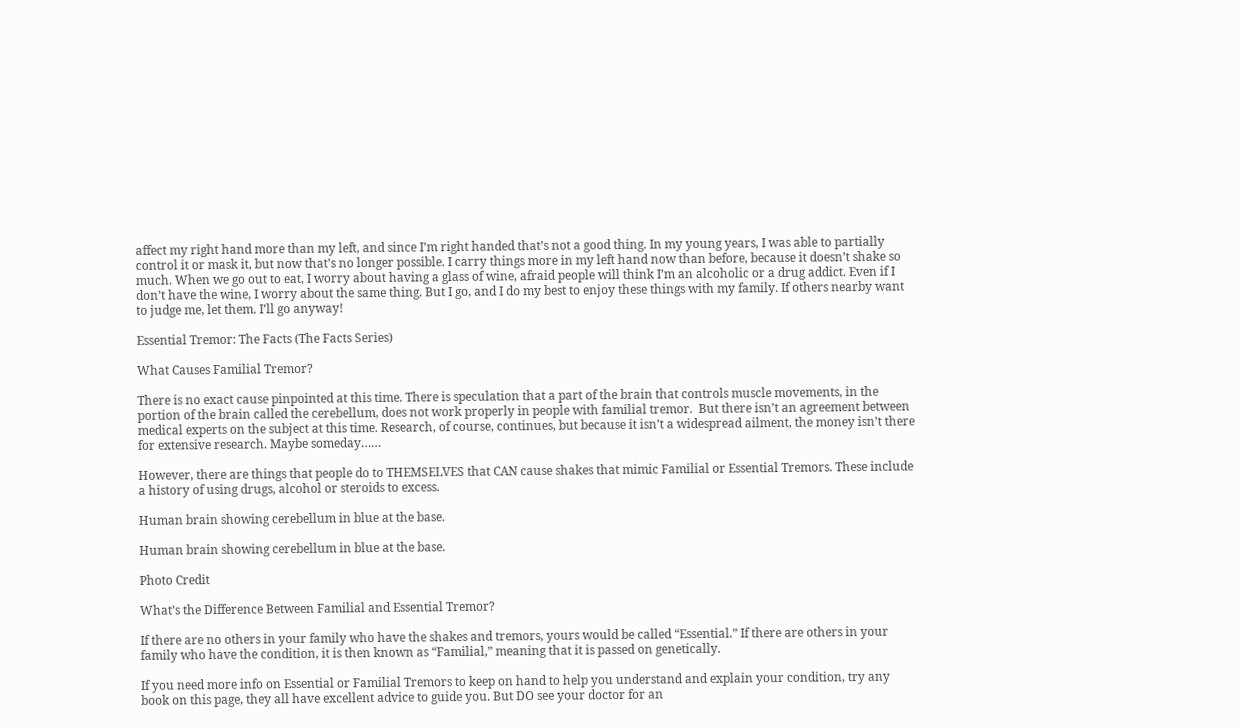affect my right hand more than my left, and since I’m right handed that’s not a good thing. In my young years, I was able to partially control it or mask it, but now that’s no longer possible. I carry things more in my left hand now than before, because it doesn’t shake so much. When we go out to eat, I worry about having a glass of wine, afraid people will think I’m an alcoholic or a drug addict. Even if I don’t have the wine, I worry about the same thing. But I go, and I do my best to enjoy these things with my family. If others nearby want to judge me, let them. I’ll go anyway!

Essential Tremor: The Facts (The Facts Series)

What Causes Familial Tremor?

There is no exact cause pinpointed at this time. There is speculation that a part of the brain that controls muscle movements, in the portion of the brain called the cerebellum, does not work properly in people with familial tremor.  But there isn’t an agreement between medical experts on the subject at this time. Research, of course, continues, but because it isn’t a widespread ailment, the money isn’t there for extensive research. Maybe someday……

However, there are things that people do to THEMSELVES that CAN cause shakes that mimic Familial or Essential Tremors. These include a history of using drugs, alcohol or steroids to excess.

Human brain showing cerebellum in blue at the base.

Human brain showing cerebellum in blue at the base.

Photo Credit

What’s the Difference Between Familial and Essential Tremor?

If there are no others in your family who have the shakes and tremors, yours would be called “Essential.” If there are others in your family who have the condition, it is then known as “Familial,” meaning that it is passed on genetically.

If you need more info on Essential or Familial Tremors to keep on hand to help you understand and explain your condition, try any book on this page, they all have excellent advice to guide you. But DO see your doctor for an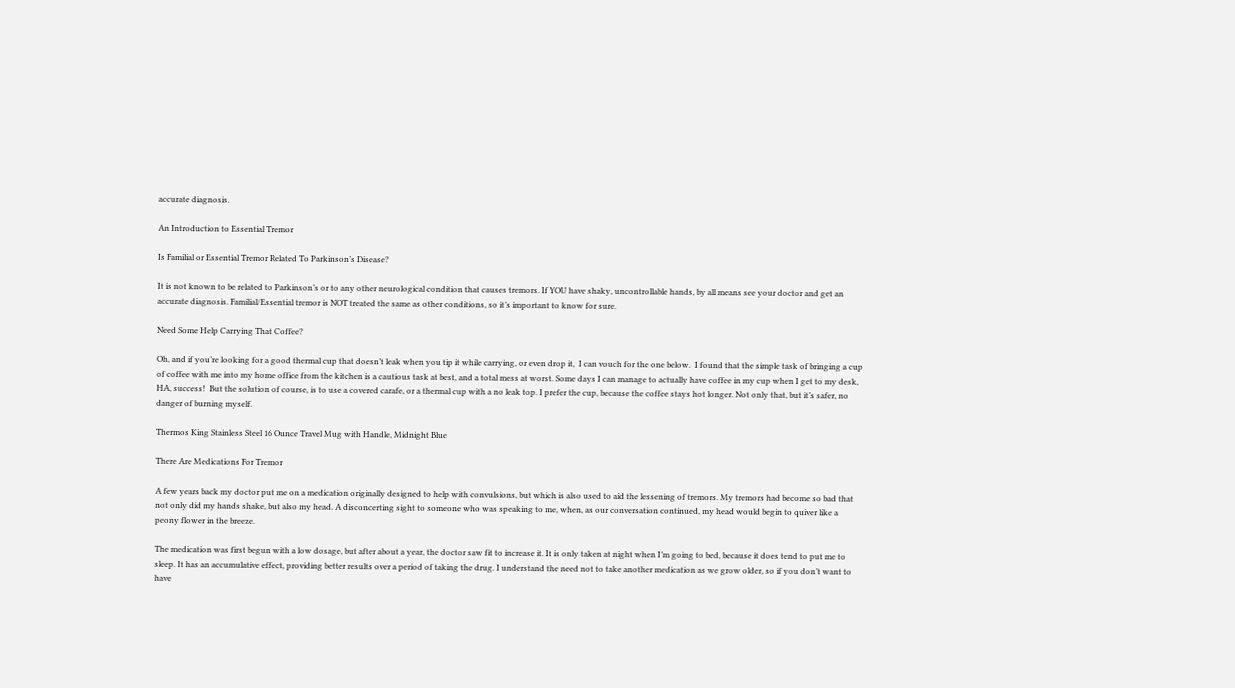accurate diagnosis.

An Introduction to Essential Tremor

Is Familial or Essential Tremor Related To Parkinson’s Disease?

It is not known to be related to Parkinson’s or to any other neurological condition that causes tremors. If YOU have shaky, uncontrollable hands, by all means see your doctor and get an accurate diagnosis. Familial/Essential tremor is NOT treated the same as other conditions, so it’s important to know for sure.

Need Some Help Carrying That Coffee?

Oh, and if you’re looking for a good thermal cup that doesn’t leak when you tip it while carrying, or even drop it,  I can vouch for the one below.  I found that the simple task of bringing a cup of coffee with me into my home office from the kitchen is a cautious task at best, and a total mess at worst. Some days I can manage to actually have coffee in my cup when I get to my desk, HA, success!  But the solution of course, is to use a covered carafe, or a thermal cup with a no leak top. I prefer the cup, because the coffee stays hot longer. Not only that, but it’s safer, no danger of burning myself.

Thermos King Stainless Steel 16 Ounce Travel Mug with Handle, Midnight Blue

There Are Medications For Tremor

A few years back my doctor put me on a medication originally designed to help with convulsions, but which is also used to aid the lessening of tremors. My tremors had become so bad that not only did my hands shake, but also my head. A disconcerting sight to someone who was speaking to me, when, as our conversation continued, my head would begin to quiver like a peony flower in the breeze.

The medication was first begun with a low dosage, but after about a year, the doctor saw fit to increase it. It is only taken at night when I’m going to bed, because it does tend to put me to sleep. It has an accumulative effect, providing better results over a period of taking the drug. I understand the need not to take another medication as we grow older, so if you don’t want to have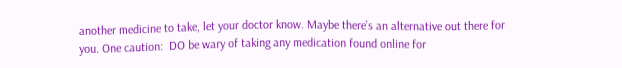another medicine to take, let your doctor know. Maybe there’s an alternative out there for you. One caution:  DO be wary of taking any medication found online for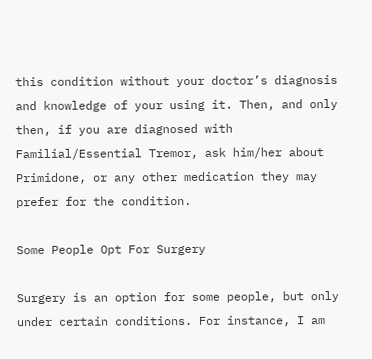this condition without your doctor’s diagnosis and knowledge of your using it. Then, and only then, if you are diagnosed with Familial/Essential Tremor, ask him/her about Primidone, or any other medication they may prefer for the condition.

Some People Opt For Surgery

Surgery is an option for some people, but only under certain conditions. For instance, I am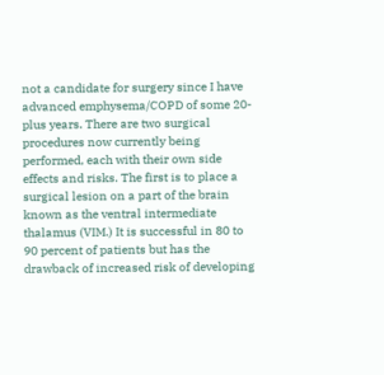not a candidate for surgery since I have advanced emphysema/COPD of some 20-plus years. There are two surgical procedures now currently being performed, each with their own side effects and risks. The first is to place a surgical lesion on a part of the brain known as the ventral intermediate thalamus (VIM.) It is successful in 80 to 90 percent of patients but has the drawback of increased risk of developing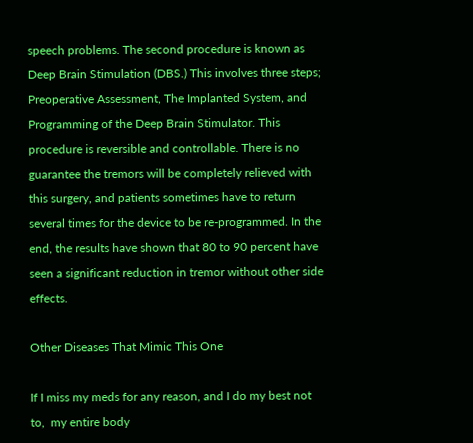speech problems. The second procedure is known as Deep Brain Stimulation (DBS.) This involves three steps;  Preoperative Assessment, The Implanted System, and Programming of the Deep Brain Stimulator. This procedure is reversible and controllable. There is no guarantee the tremors will be completely relieved with this surgery, and patients sometimes have to return several times for the device to be re-programmed. In the end, the results have shown that 80 to 90 percent have seen a significant reduction in tremor without other side effects.

Other Diseases That Mimic This One

If I miss my meds for any reason, and I do my best not to,  my entire body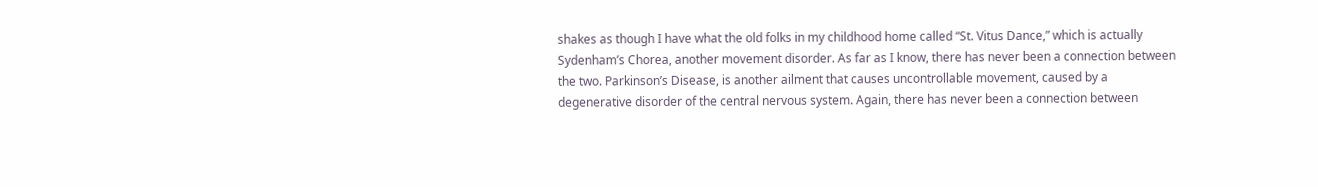shakes as though I have what the old folks in my childhood home called “St. Vitus Dance,” which is actually Sydenham’s Chorea, another movement disorder. As far as I know, there has never been a connection between the two. Parkinson’s Disease, is another ailment that causes uncontrollable movement, caused by a degenerative disorder of the central nervous system. Again, there has never been a connection between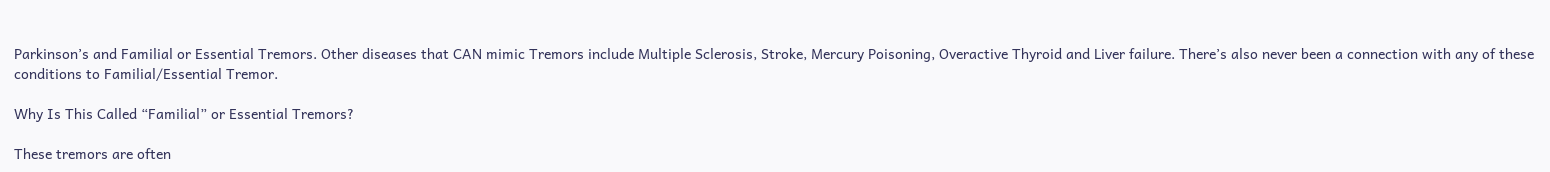Parkinson’s and Familial or Essential Tremors. Other diseases that CAN mimic Tremors include Multiple Sclerosis, Stroke, Mercury Poisoning, Overactive Thyroid and Liver failure. There’s also never been a connection with any of these conditions to Familial/Essential Tremor.

Why Is This Called “Familial” or Essential Tremors?

These tremors are often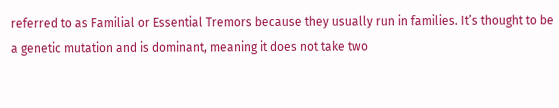referred to as Familial or Essential Tremors because they usually run in families. It’s thought to be a genetic mutation and is dominant, meaning it does not take two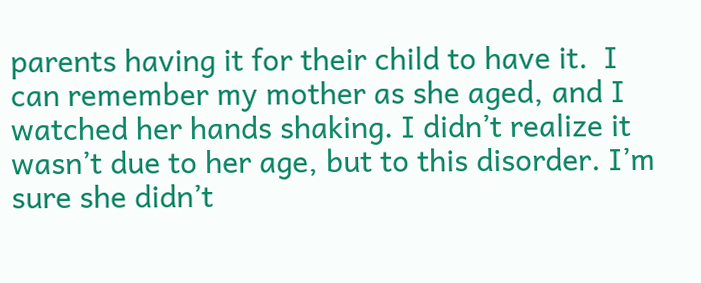parents having it for their child to have it.  I can remember my mother as she aged, and I watched her hands shaking. I didn’t realize it wasn’t due to her age, but to this disorder. I’m sure she didn’t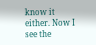know it either. Now I see the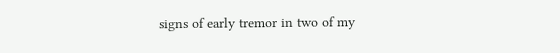signs of early tremor in two of my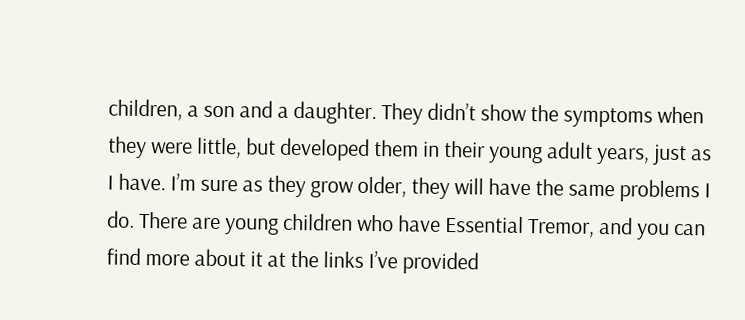children, a son and a daughter. They didn’t show the symptoms when they were little, but developed them in their young adult years, just as I have. I’m sure as they grow older, they will have the same problems I do. There are young children who have Essential Tremor, and you can find more about it at the links I’ve provided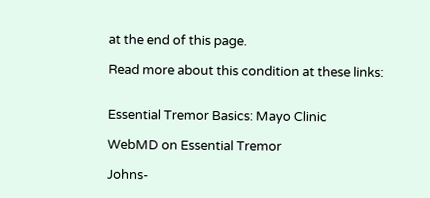at the end of this page.

Read more about this condition at these links:


Essential Tremor Basics: Mayo Clinic

WebMD on Essential Tremor

Johns-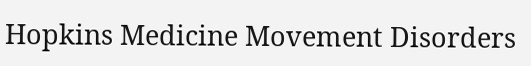Hopkins Medicine Movement Disorders